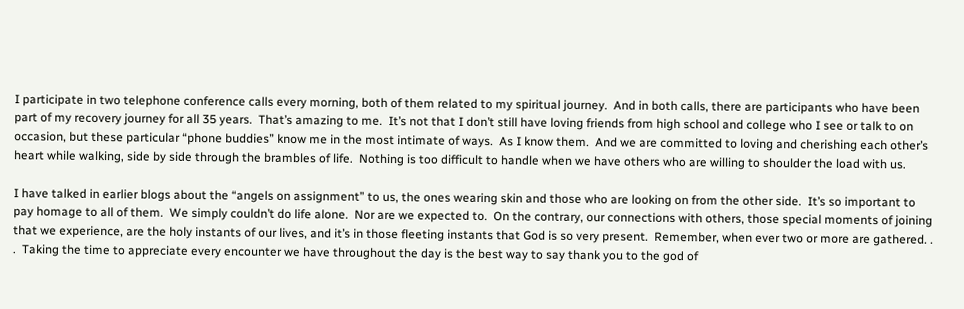I participate in two telephone conference calls every morning, both of them related to my spiritual journey.  And in both calls, there are participants who have been part of my recovery journey for all 35 years.  That’s amazing to me.  It’s not that I don’t still have loving friends from high school and college who I see or talk to on occasion, but these particular “phone buddies” know me in the most intimate of ways.  As I know them.  And we are committed to loving and cherishing each other’s heart while walking, side by side through the brambles of life.  Nothing is too difficult to handle when we have others who are willing to shoulder the load with us.

I have talked in earlier blogs about the “angels on assignment” to us, the ones wearing skin and those who are looking on from the other side.  It’s so important to pay homage to all of them.  We simply couldn’t do life alone.  Nor are we expected to.  On the contrary, our connections with others, those special moments of joining that we experience, are the holy instants of our lives, and it’s in those fleeting instants that God is so very present.  Remember, when ever two or more are gathered. . .  Taking the time to appreciate every encounter we have throughout the day is the best way to say thank you to the god of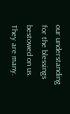our understanding for the blessings bestowed on us.  They are many.